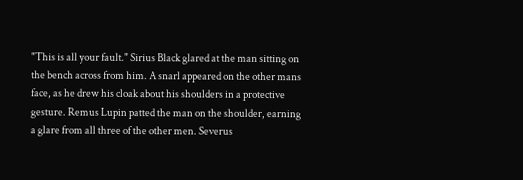"This is all your fault." Sirius Black glared at the man sitting on the bench across from him. A snarl appeared on the other mans face, as he drew his cloak about his shoulders in a protective gesture. Remus Lupin patted the man on the shoulder, earning a glare from all three of the other men. Severus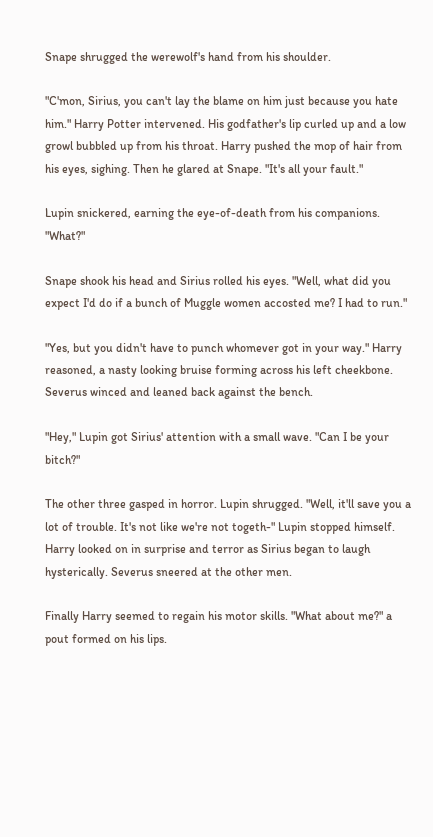Snape shrugged the werewolf's hand from his shoulder.

"C'mon, Sirius, you can't lay the blame on him just because you hate him." Harry Potter intervened. His godfather's lip curled up and a low growl bubbled up from his throat. Harry pushed the mop of hair from his eyes, sighing. Then he glared at Snape. "It's all your fault."

Lupin snickered, earning the eye-of-death from his companions. "What?"

Snape shook his head and Sirius rolled his eyes. "Well, what did you expect I'd do if a bunch of Muggle women accosted me? I had to run."

"Yes, but you didn't have to punch whomever got in your way." Harry reasoned, a nasty looking bruise forming across his left cheekbone. Severus winced and leaned back against the bench.

"Hey," Lupin got Sirius' attention with a small wave. "Can I be your bitch?"

The other three gasped in horror. Lupin shrugged. "Well, it'll save you a lot of trouble. It's not like we're not togeth-" Lupin stopped himself. Harry looked on in surprise and terror as Sirius began to laugh hysterically. Severus sneered at the other men.

Finally Harry seemed to regain his motor skills. "What about me?" a pout formed on his lips.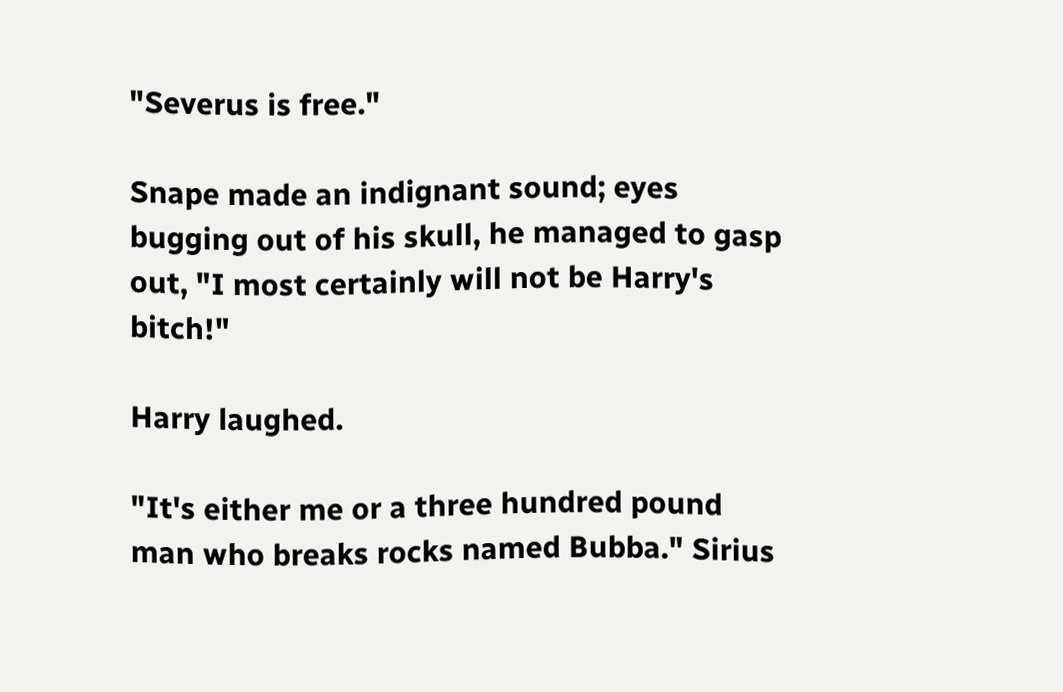"Severus is free."

Snape made an indignant sound; eyes bugging out of his skull, he managed to gasp out, "I most certainly will not be Harry's bitch!"

Harry laughed.

"It's either me or a three hundred pound man who breaks rocks named Bubba." Sirius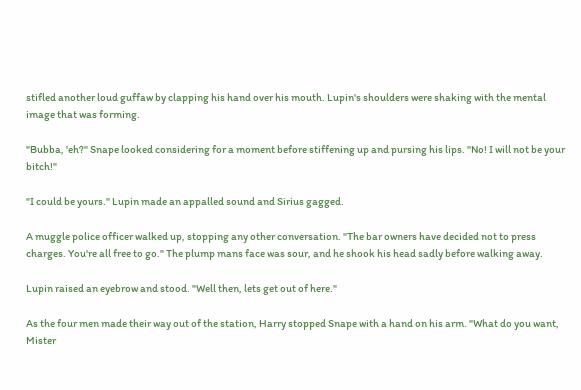stifled another loud guffaw by clapping his hand over his mouth. Lupin's shoulders were shaking with the mental image that was forming.

"Bubba, 'eh?" Snape looked considering for a moment before stiffening up and pursing his lips. "No! I will not be your bitch!"

"I could be yours." Lupin made an appalled sound and Sirius gagged.

A muggle police officer walked up, stopping any other conversation. "The bar owners have decided not to press charges. You're all free to go." The plump mans face was sour, and he shook his head sadly before walking away.

Lupin raised an eyebrow and stood. "Well then, lets get out of here."

As the four men made their way out of the station, Harry stopped Snape with a hand on his arm. "What do you want, Mister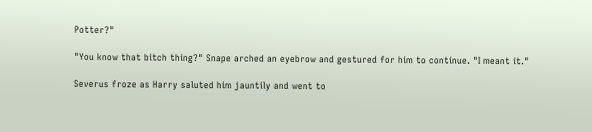Potter?"

"You know that bitch thing?" Snape arched an eyebrow and gestured for him to continue. "I meant it."

Severus froze as Harry saluted him jauntily and went to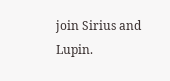join Sirius and Lupin.